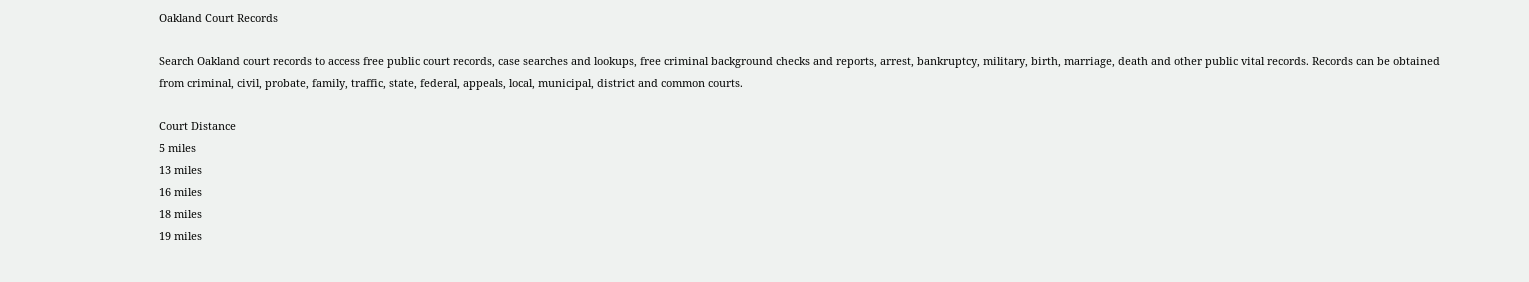Oakland Court Records

Search Oakland court records to access free public court records, case searches and lookups, free criminal background checks and reports, arrest, bankruptcy, military, birth, marriage, death and other public vital records. Records can be obtained from criminal, civil, probate, family, traffic, state, federal, appeals, local, municipal, district and common courts.

Court Distance
5 miles
13 miles
16 miles
18 miles
19 miles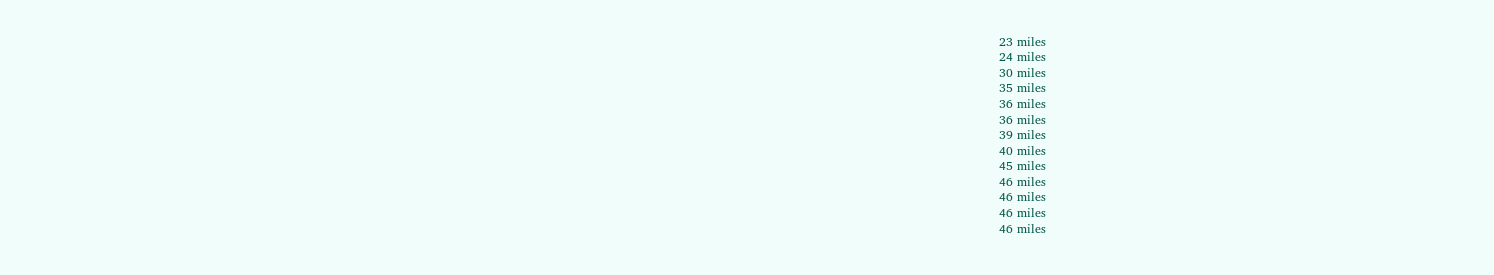23 miles
24 miles
30 miles
35 miles
36 miles
36 miles
39 miles
40 miles
45 miles
46 miles
46 miles
46 miles
46 miles